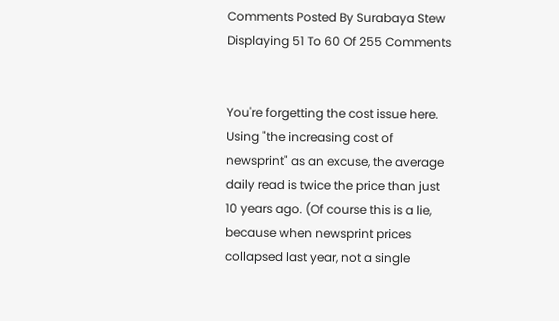Comments Posted By Surabaya Stew
Displaying 51 To 60 Of 255 Comments


You're forgetting the cost issue here. Using "the increasing cost of newsprint" as an excuse, the average daily read is twice the price than just 10 years ago. (Of course this is a lie, because when newsprint prices collapsed last year, not a single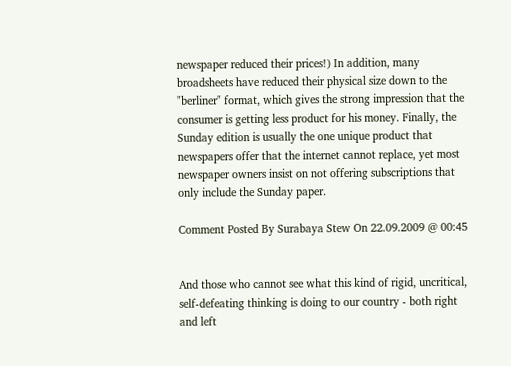newspaper reduced their prices!) In addition, many broadsheets have reduced their physical size down to the "berliner" format, which gives the strong impression that the consumer is getting less product for his money. Finally, the Sunday edition is usually the one unique product that newspapers offer that the internet cannot replace, yet most newspaper owners insist on not offering subscriptions that only include the Sunday paper.

Comment Posted By Surabaya Stew On 22.09.2009 @ 00:45


And those who cannot see what this kind of rigid, uncritical, self-defeating thinking is doing to our country - both right and left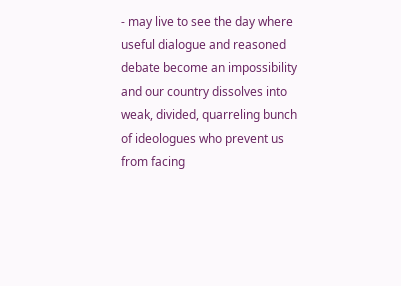- may live to see the day where useful dialogue and reasoned debate become an impossibility and our country dissolves into weak, divided, quarreling bunch of ideologues who prevent us from facing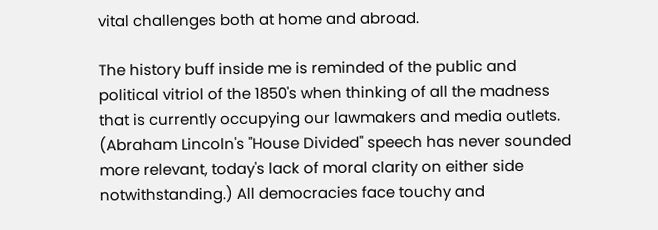vital challenges both at home and abroad.

The history buff inside me is reminded of the public and political vitriol of the 1850's when thinking of all the madness that is currently occupying our lawmakers and media outlets. (Abraham Lincoln's "House Divided" speech has never sounded more relevant, today's lack of moral clarity on either side notwithstanding.) All democracies face touchy and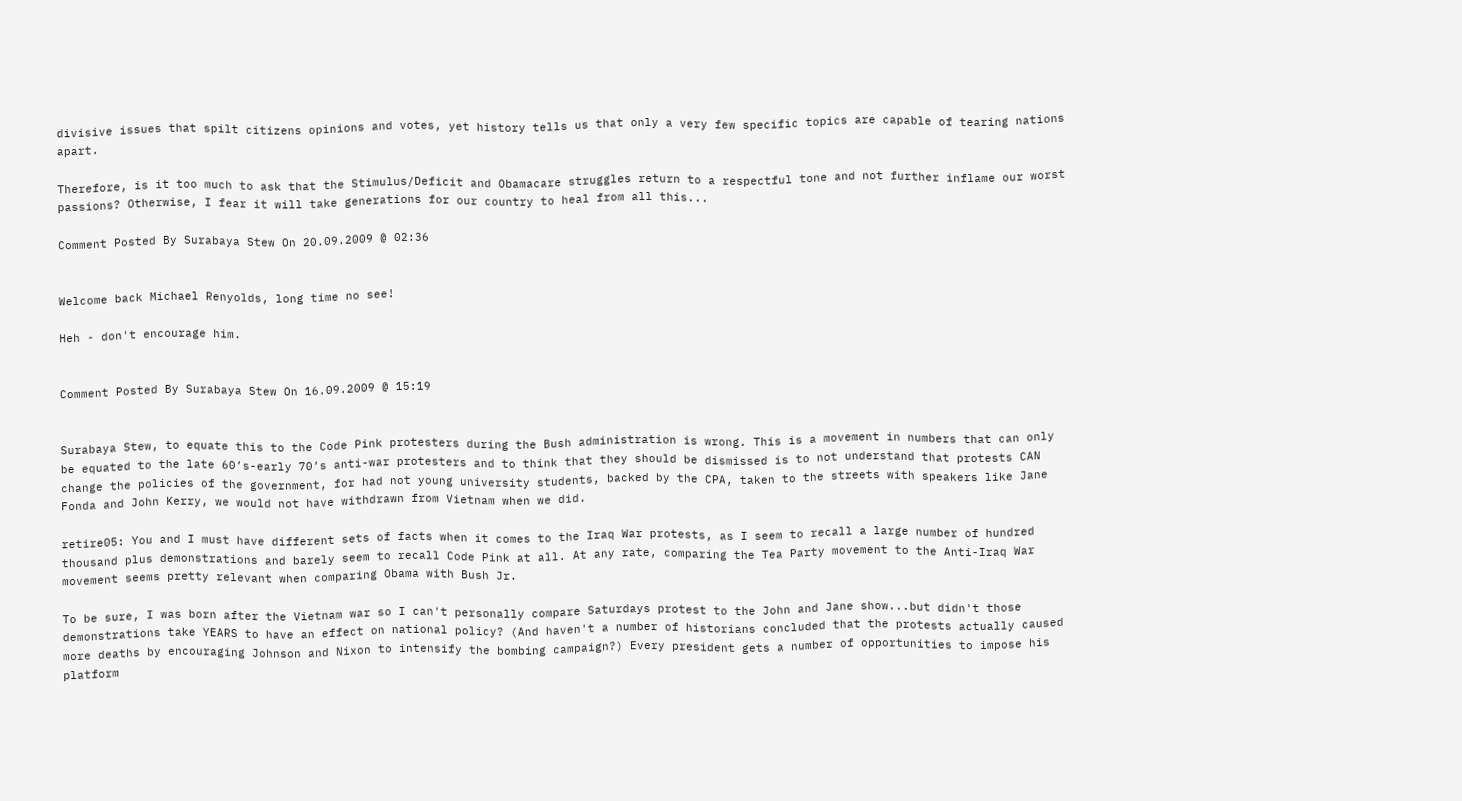divisive issues that spilt citizens opinions and votes, yet history tells us that only a very few specific topics are capable of tearing nations apart.

Therefore, is it too much to ask that the Stimulus/Deficit and Obamacare struggles return to a respectful tone and not further inflame our worst passions? Otherwise, I fear it will take generations for our country to heal from all this...

Comment Posted By Surabaya Stew On 20.09.2009 @ 02:36


Welcome back Michael Renyolds, long time no see!

Heh - don't encourage him.


Comment Posted By Surabaya Stew On 16.09.2009 @ 15:19


Surabaya Stew, to equate this to the Code Pink protesters during the Bush administration is wrong. This is a movement in numbers that can only be equated to the late 60’s-early 70’s anti-war protesters and to think that they should be dismissed is to not understand that protests CAN change the policies of the government, for had not young university students, backed by the CPA, taken to the streets with speakers like Jane Fonda and John Kerry, we would not have withdrawn from Vietnam when we did.

retire05: You and I must have different sets of facts when it comes to the Iraq War protests, as I seem to recall a large number of hundred thousand plus demonstrations and barely seem to recall Code Pink at all. At any rate, comparing the Tea Party movement to the Anti-Iraq War movement seems pretty relevant when comparing Obama with Bush Jr.

To be sure, I was born after the Vietnam war so I can't personally compare Saturdays protest to the John and Jane show...but didn't those demonstrations take YEARS to have an effect on national policy? (And haven't a number of historians concluded that the protests actually caused more deaths by encouraging Johnson and Nixon to intensify the bombing campaign?) Every president gets a number of opportunities to impose his platform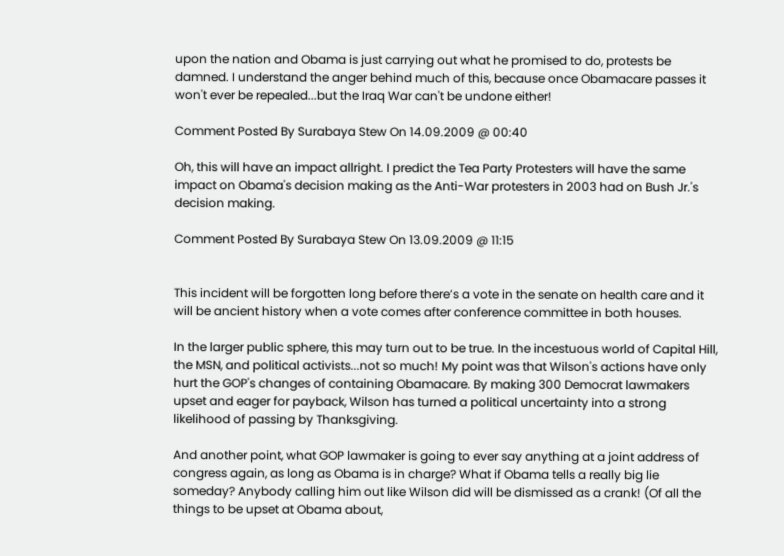upon the nation and Obama is just carrying out what he promised to do, protests be damned. I understand the anger behind much of this, because once Obamacare passes it won't ever be repealed...but the Iraq War can't be undone either!

Comment Posted By Surabaya Stew On 14.09.2009 @ 00:40

Oh, this will have an impact allright. I predict the Tea Party Protesters will have the same impact on Obama's decision making as the Anti-War protesters in 2003 had on Bush Jr.'s decision making.

Comment Posted By Surabaya Stew On 13.09.2009 @ 11:15


This incident will be forgotten long before there’s a vote in the senate on health care and it will be ancient history when a vote comes after conference committee in both houses.

In the larger public sphere, this may turn out to be true. In the incestuous world of Capital Hill, the MSN, and political activists...not so much! My point was that Wilson's actions have only hurt the GOP's changes of containing Obamacare. By making 300 Democrat lawmakers upset and eager for payback, Wilson has turned a political uncertainty into a strong likelihood of passing by Thanksgiving.

And another point, what GOP lawmaker is going to ever say anything at a joint address of congress again, as long as Obama is in charge? What if Obama tells a really big lie someday? Anybody calling him out like Wilson did will be dismissed as a crank! (Of all the things to be upset at Obama about,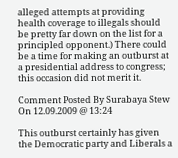alleged attempts at providing health coverage to illegals should be pretty far down on the list for a principled opponent.) There could be a time for making an outburst at a presidential address to congress; this occasion did not merit it.

Comment Posted By Surabaya Stew On 12.09.2009 @ 13:24

This outburst certainly has given the Democratic party and Liberals a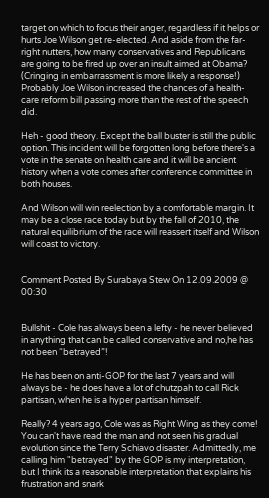target on which to focus their anger, regardless if it helps or hurts Joe Wilson get re-elected. And aside from the far-right nutters, how many conservatives and Republicans are going to be fired up over an insult aimed at Obama? (Cringing in embarrassment is more likely a response!) Probably Joe Wilson increased the chances of a health-care reform bill passing more than the rest of the speech did.

Heh - good theory. Except the ball buster is still the public option. This incident will be forgotten long before there's a vote in the senate on health care and it will be ancient history when a vote comes after conference committee in both houses.

And Wilson will win reelection by a comfortable margin. It may be a close race today but by the fall of 2010, the natural equilibrium of the race will reassert itself and Wilson will coast to victory.


Comment Posted By Surabaya Stew On 12.09.2009 @ 00:30


Bullshit - Cole has always been a lefty - he never believed in anything that can be called conservative and no,he has not been “betrayed”!

He has been on anti-GOP for the last 7 years and will always be - he does have a lot of chutzpah to call Rick partisan, when he is a hyper partisan himself.

Really? 4 years ago, Cole was as Right Wing as they come! You can't have read the man and not seen his gradual evolution since the Terry Schiavo disaster. Admittedly, me calling him "betrayed" by the GOP is my interpretation, but I think its a reasonable interpretation that explains his frustration and snark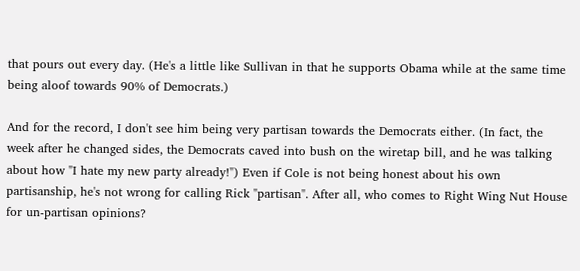that pours out every day. (He's a little like Sullivan in that he supports Obama while at the same time being aloof towards 90% of Democrats.)

And for the record, I don't see him being very partisan towards the Democrats either. (In fact, the week after he changed sides, the Democrats caved into bush on the wiretap bill, and he was talking about how "I hate my new party already!") Even if Cole is not being honest about his own partisanship, he's not wrong for calling Rick "partisan". After all, who comes to Right Wing Nut House for un-partisan opinions?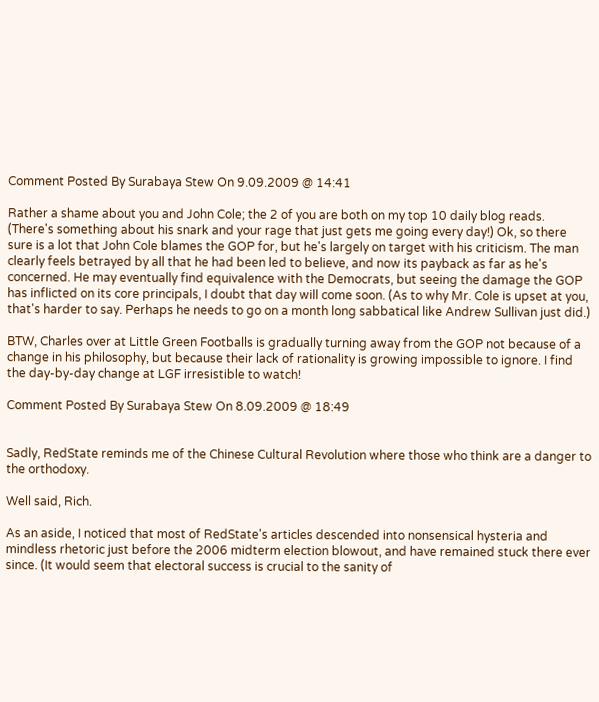Comment Posted By Surabaya Stew On 9.09.2009 @ 14:41

Rather a shame about you and John Cole; the 2 of you are both on my top 10 daily blog reads. (There's something about his snark and your rage that just gets me going every day!) Ok, so there sure is a lot that John Cole blames the GOP for, but he's largely on target with his criticism. The man clearly feels betrayed by all that he had been led to believe, and now its payback as far as he's concerned. He may eventually find equivalence with the Democrats, but seeing the damage the GOP has inflicted on its core principals, I doubt that day will come soon. (As to why Mr. Cole is upset at you, that's harder to say. Perhaps he needs to go on a month long sabbatical like Andrew Sullivan just did.)

BTW, Charles over at Little Green Footballs is gradually turning away from the GOP not because of a change in his philosophy, but because their lack of rationality is growing impossible to ignore. I find the day-by-day change at LGF irresistible to watch!

Comment Posted By Surabaya Stew On 8.09.2009 @ 18:49


Sadly, RedState reminds me of the Chinese Cultural Revolution where those who think are a danger to the orthodoxy.

Well said, Rich.

As an aside, I noticed that most of RedState's articles descended into nonsensical hysteria and mindless rhetoric just before the 2006 midterm election blowout, and have remained stuck there ever since. (It would seem that electoral success is crucial to the sanity of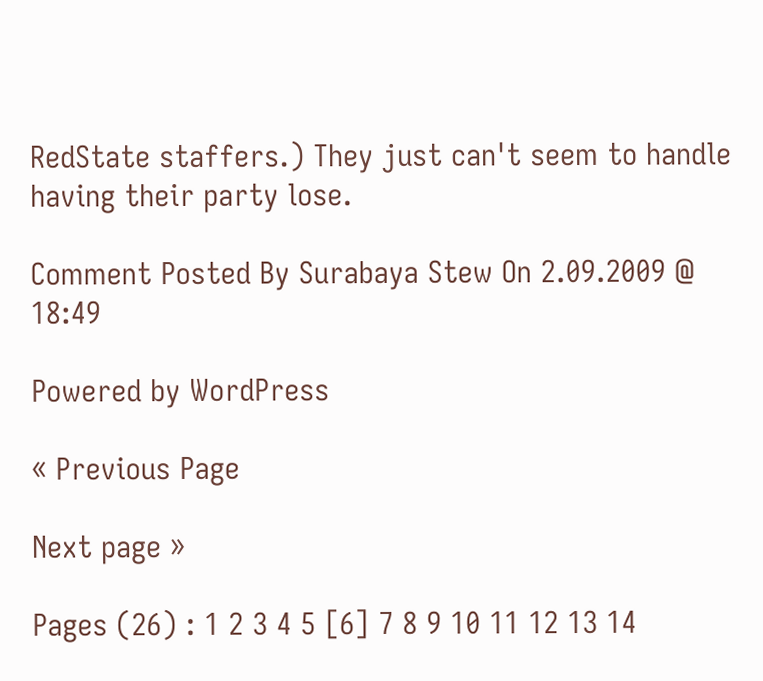RedState staffers.) They just can't seem to handle having their party lose.

Comment Posted By Surabaya Stew On 2.09.2009 @ 18:49

Powered by WordPress

« Previous Page

Next page »

Pages (26) : 1 2 3 4 5 [6] 7 8 9 10 11 12 13 14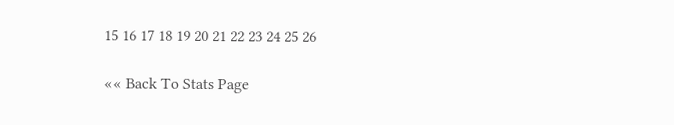15 16 17 18 19 20 21 22 23 24 25 26

«« Back To Stats Page